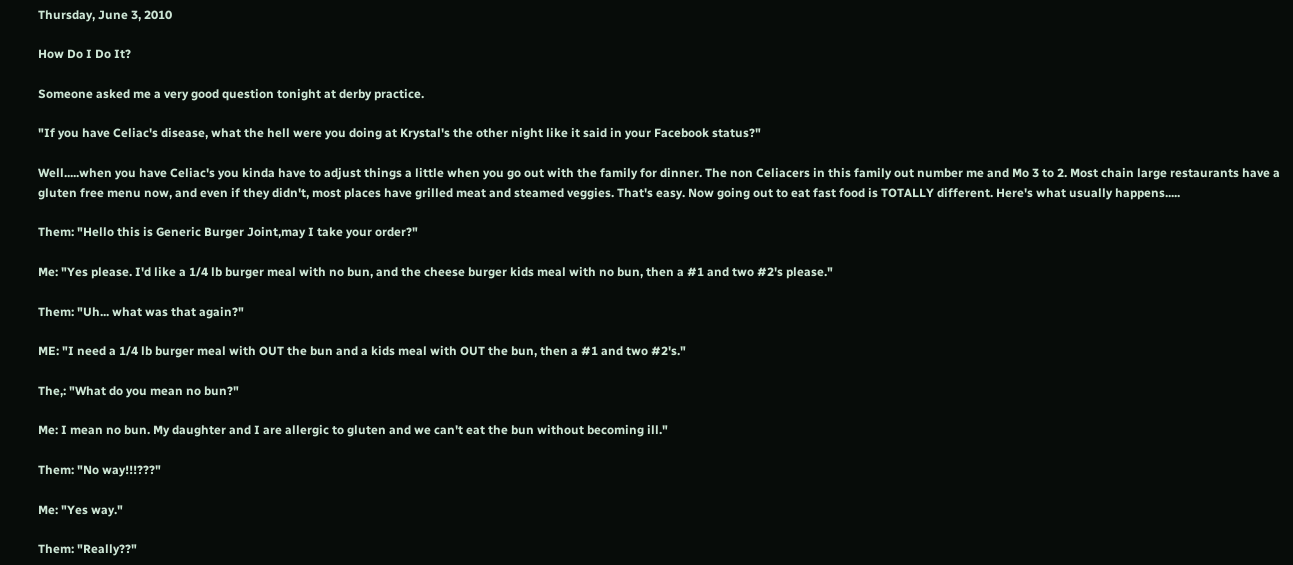Thursday, June 3, 2010

How Do I Do It?

Someone asked me a very good question tonight at derby practice.

"If you have Celiac's disease, what the hell were you doing at Krystal's the other night like it said in your Facebook status?"

Well.....when you have Celiac's you kinda have to adjust things a little when you go out with the family for dinner. The non Celiacers in this family out number me and Mo 3 to 2. Most chain large restaurants have a gluten free menu now, and even if they didn't, most places have grilled meat and steamed veggies. That's easy. Now going out to eat fast food is TOTALLY different. Here's what usually happens.....

Them: "Hello this is Generic Burger Joint,may I take your order?"

Me: "Yes please. I'd like a 1/4 lb burger meal with no bun, and the cheese burger kids meal with no bun, then a #1 and two #2's please."

Them: "Uh... what was that again?"

ME: "I need a 1/4 lb burger meal with OUT the bun and a kids meal with OUT the bun, then a #1 and two #2's."

The,: "What do you mean no bun?"

Me: I mean no bun. My daughter and I are allergic to gluten and we can't eat the bun without becoming ill."

Them: "No way!!!???"

Me: "Yes way."

Them: "Really??"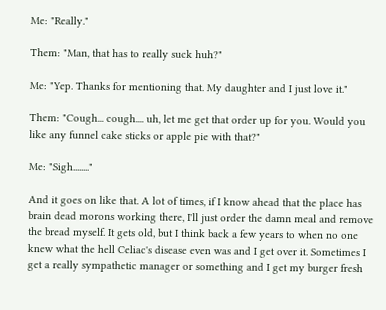Me: "Really."

Them: "Man, that has to really suck huh?"

Me: "Yep. Thanks for mentioning that. My daughter and I just love it."

Them: "Cough... cough.... uh, let me get that order up for you. Would you like any funnel cake sticks or apple pie with that?"

Me: "Sigh........"

And it goes on like that. A lot of times, if I know ahead that the place has brain dead morons working there, I'll just order the damn meal and remove the bread myself. It gets old, but I think back a few years to when no one knew what the hell Celiac's disease even was and I get over it. Sometimes I get a really sympathetic manager or something and I get my burger fresh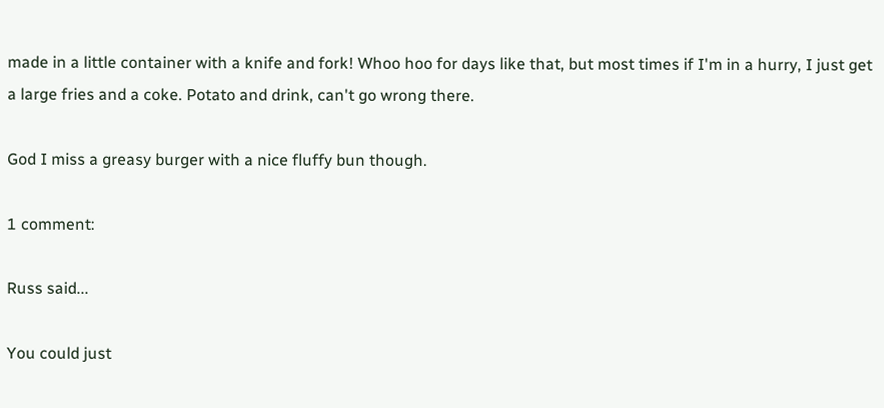made in a little container with a knife and fork! Whoo hoo for days like that, but most times if I'm in a hurry, I just get a large fries and a coke. Potato and drink, can't go wrong there.

God I miss a greasy burger with a nice fluffy bun though.

1 comment:

Russ said...

You could just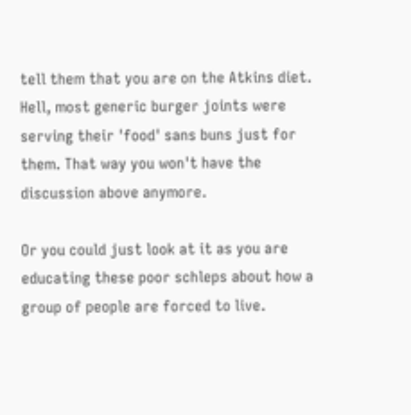tell them that you are on the Atkins diet. Hell, most generic burger joints were serving their 'food' sans buns just for them. That way you won't have the discussion above anymore.

Or you could just look at it as you are educating these poor schleps about how a group of people are forced to live.